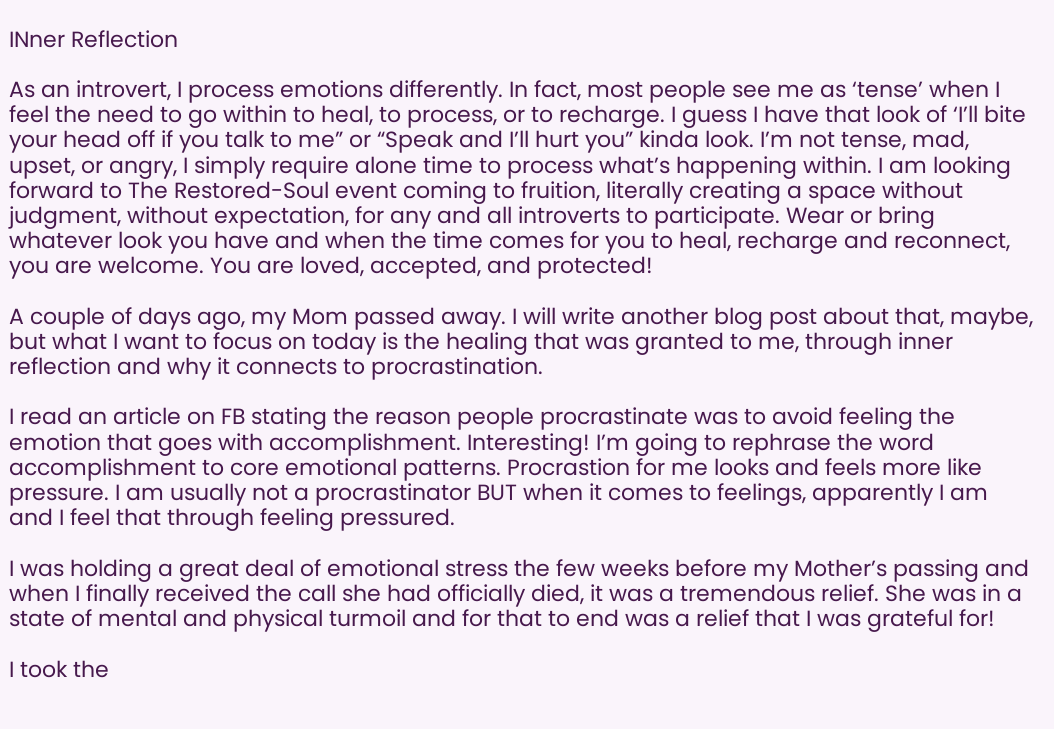INner Reflection

As an introvert, I process emotions differently. In fact, most people see me as ‘tense’ when I feel the need to go within to heal, to process, or to recharge. I guess I have that look of ‘I’ll bite your head off if you talk to me” or “Speak and I’ll hurt you” kinda look. I’m not tense, mad, upset, or angry, I simply require alone time to process what’s happening within. I am looking forward to The Restored-Soul event coming to fruition, literally creating a space without judgment, without expectation, for any and all introverts to participate. Wear or bring whatever look you have and when the time comes for you to heal, recharge and reconnect, you are welcome. You are loved, accepted, and protected!

A couple of days ago, my Mom passed away. I will write another blog post about that, maybe, but what I want to focus on today is the healing that was granted to me, through inner reflection and why it connects to procrastination.

I read an article on FB stating the reason people procrastinate was to avoid feeling the emotion that goes with accomplishment. Interesting! I’m going to rephrase the word accomplishment to core emotional patterns. Procrastion for me looks and feels more like pressure. I am usually not a procrastinator BUT when it comes to feelings, apparently I am and I feel that through feeling pressured.

I was holding a great deal of emotional stress the few weeks before my Mother’s passing and when I finally received the call she had officially died, it was a tremendous relief. She was in a state of mental and physical turmoil and for that to end was a relief that I was grateful for!

I took the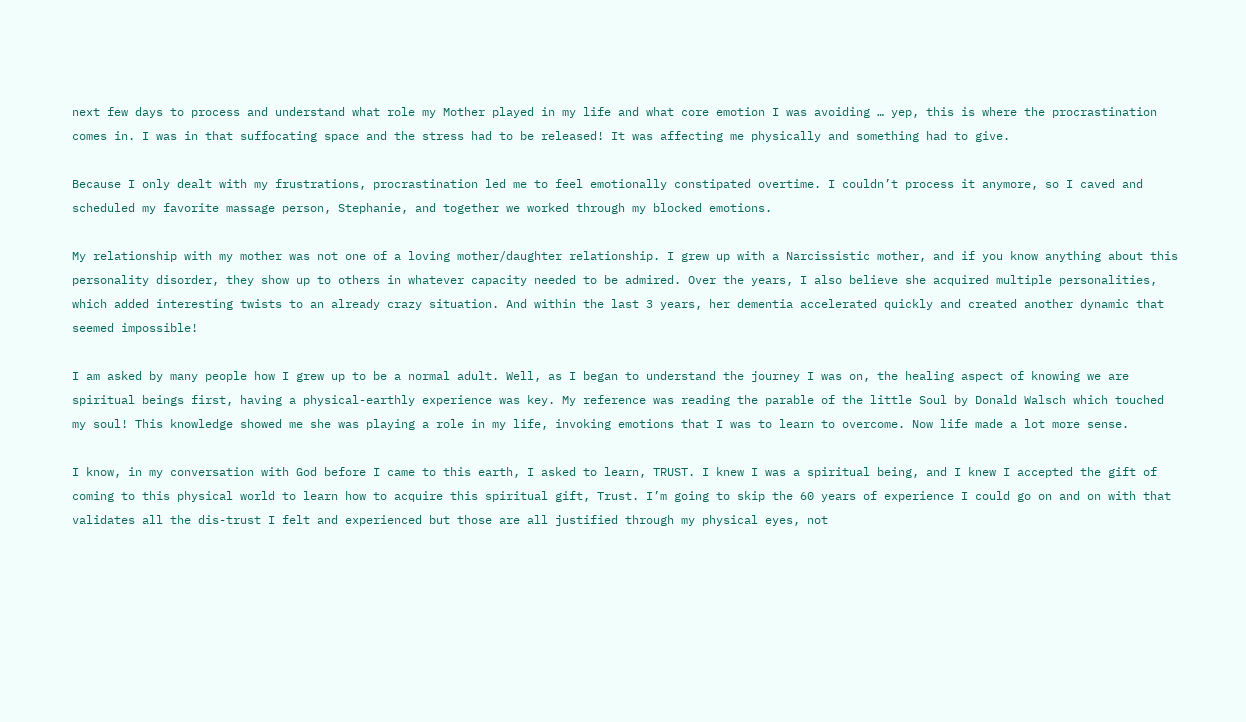next few days to process and understand what role my Mother played in my life and what core emotion I was avoiding … yep, this is where the procrastination comes in. I was in that suffocating space and the stress had to be released! It was affecting me physically and something had to give.

Because I only dealt with my frustrations, procrastination led me to feel emotionally constipated overtime. I couldn’t process it anymore, so I caved and scheduled my favorite massage person, Stephanie, and together we worked through my blocked emotions.

My relationship with my mother was not one of a loving mother/daughter relationship. I grew up with a Narcissistic mother, and if you know anything about this personality disorder, they show up to others in whatever capacity needed to be admired. Over the years, I also believe she acquired multiple personalities, which added interesting twists to an already crazy situation. And within the last 3 years, her dementia accelerated quickly and created another dynamic that seemed impossible!

I am asked by many people how I grew up to be a normal adult. Well, as I began to understand the journey I was on, the healing aspect of knowing we are spiritual beings first, having a physical-earthly experience was key. My reference was reading the parable of the little Soul by Donald Walsch which touched my soul! This knowledge showed me she was playing a role in my life, invoking emotions that I was to learn to overcome. Now life made a lot more sense.

I know, in my conversation with God before I came to this earth, I asked to learn, TRUST. I knew I was a spiritual being, and I knew I accepted the gift of coming to this physical world to learn how to acquire this spiritual gift, Trust. I’m going to skip the 60 years of experience I could go on and on with that validates all the dis-trust I felt and experienced but those are all justified through my physical eyes, not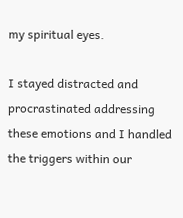my spiritual eyes.

I stayed distracted and procrastinated addressing these emotions and I handled the triggers within our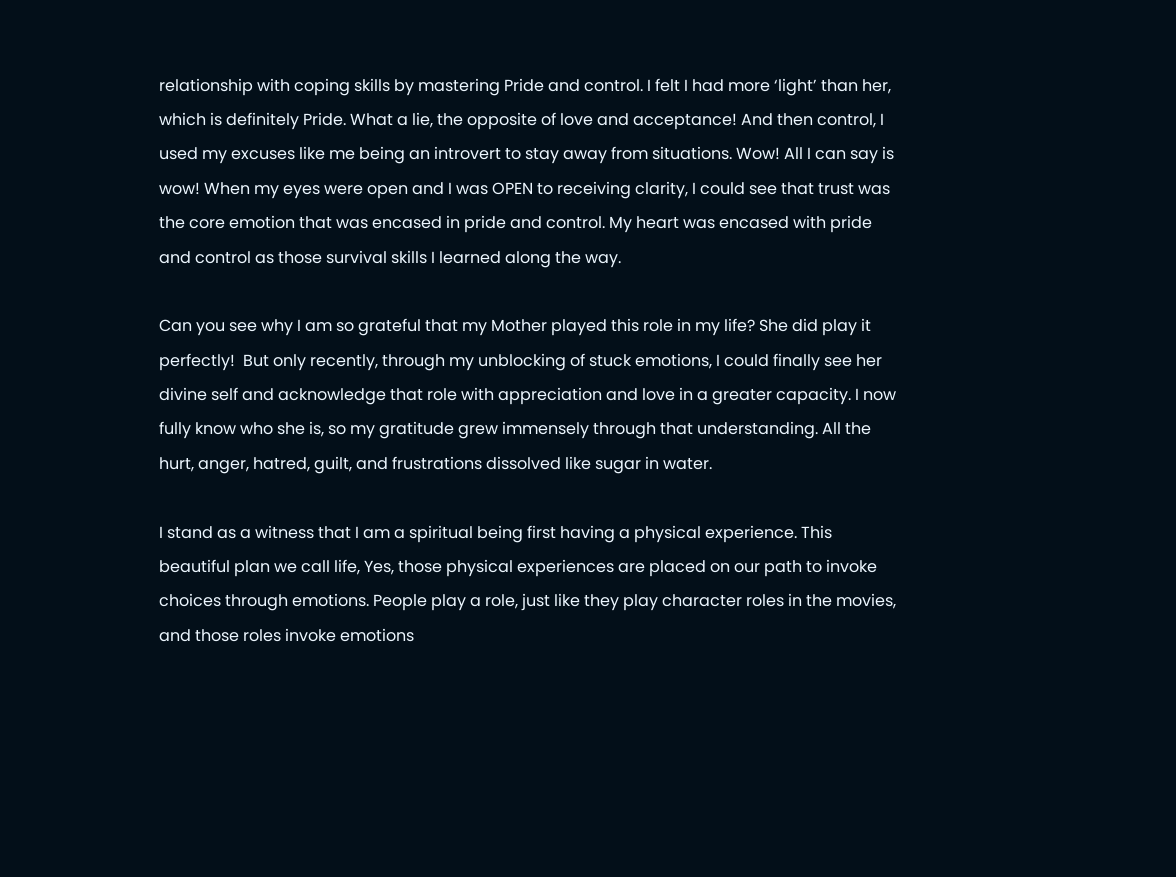relationship with coping skills by mastering Pride and control. I felt I had more ‘light’ than her, which is definitely Pride. What a lie, the opposite of love and acceptance! And then control, I used my excuses like me being an introvert to stay away from situations. Wow! All I can say is wow! When my eyes were open and I was OPEN to receiving clarity, I could see that trust was the core emotion that was encased in pride and control. My heart was encased with pride and control as those survival skills I learned along the way.

Can you see why I am so grateful that my Mother played this role in my life? She did play it perfectly!  But only recently, through my unblocking of stuck emotions, I could finally see her divine self and acknowledge that role with appreciation and love in a greater capacity. I now fully know who she is, so my gratitude grew immensely through that understanding. All the hurt, anger, hatred, guilt, and frustrations dissolved like sugar in water.

I stand as a witness that I am a spiritual being first having a physical experience. This beautiful plan we call life, Yes, those physical experiences are placed on our path to invoke choices through emotions. People play a role, just like they play character roles in the movies, and those roles invoke emotions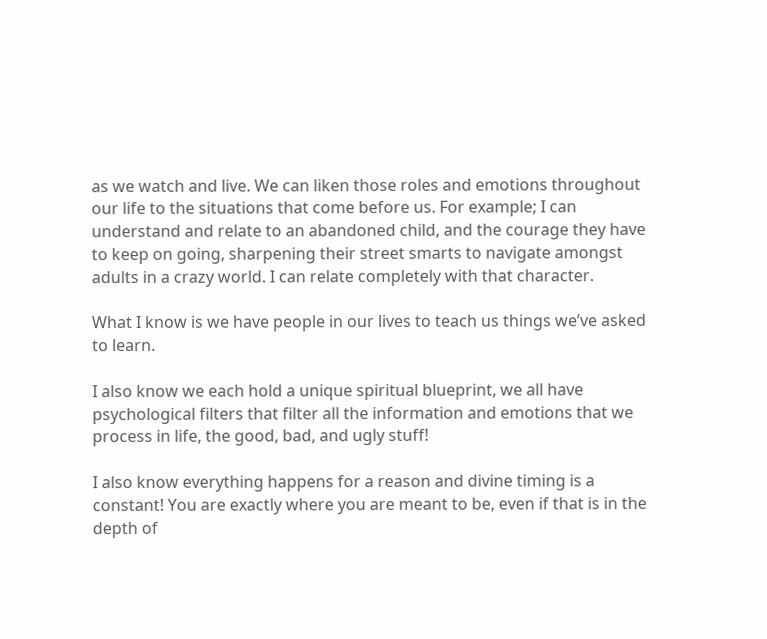as we watch and live. We can liken those roles and emotions throughout our life to the situations that come before us. For example; I can understand and relate to an abandoned child, and the courage they have to keep on going, sharpening their street smarts to navigate amongst adults in a crazy world. I can relate completely with that character.

What I know is we have people in our lives to teach us things we’ve asked to learn.

I also know we each hold a unique spiritual blueprint, we all have psychological filters that filter all the information and emotions that we process in life, the good, bad, and ugly stuff!

I also know everything happens for a reason and divine timing is a constant! You are exactly where you are meant to be, even if that is in the depth of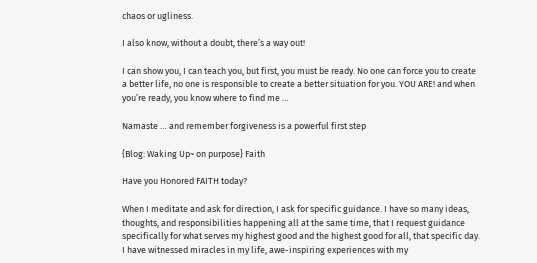chaos or ugliness.

I also know, without a doubt, there’s a way out!

I can show you, I can teach you, but first, you must be ready. No one can force you to create a better life, no one is responsible to create a better situation for you. YOU ARE! and when you’re ready, you know where to find me …

Namaste … and remember forgiveness is a powerful first step

{Blog: Waking Up~ on purpose} Faith

Have you Honored FAITH today?

When I meditate and ask for direction, I ask for specific guidance. I have so many ideas, thoughts, and responsibilities happening all at the same time, that I request guidance specifically for what serves my highest good and the highest good for all, that specific day. I have witnessed miracles in my life, awe-inspiring experiences with my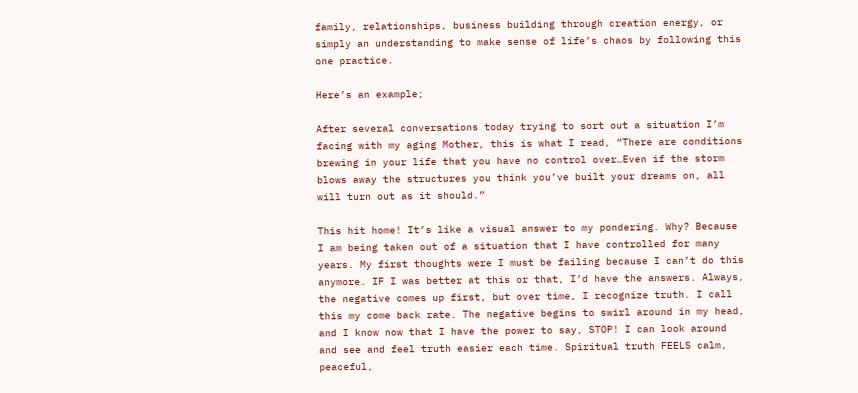family, relationships, business building through creation energy, or simply an understanding to make sense of life’s chaos by following this one practice.

Here’s an example;

After several conversations today trying to sort out a situation I’m facing with my aging Mother, this is what I read, “There are conditions brewing in your life that you have no control over…Even if the storm blows away the structures you think you’ve built your dreams on, all will turn out as it should.”

This hit home! It’s like a visual answer to my pondering. Why? Because I am being taken out of a situation that I have controlled for many years. My first thoughts were I must be failing because I can’t do this anymore. IF I was better at this or that, I’d have the answers. Always, the negative comes up first, but over time, I recognize truth. I call this my come back rate. The negative begins to swirl around in my head, and I know now that I have the power to say, STOP! I can look around and see and feel truth easier each time. Spiritual truth FEELS calm, peaceful,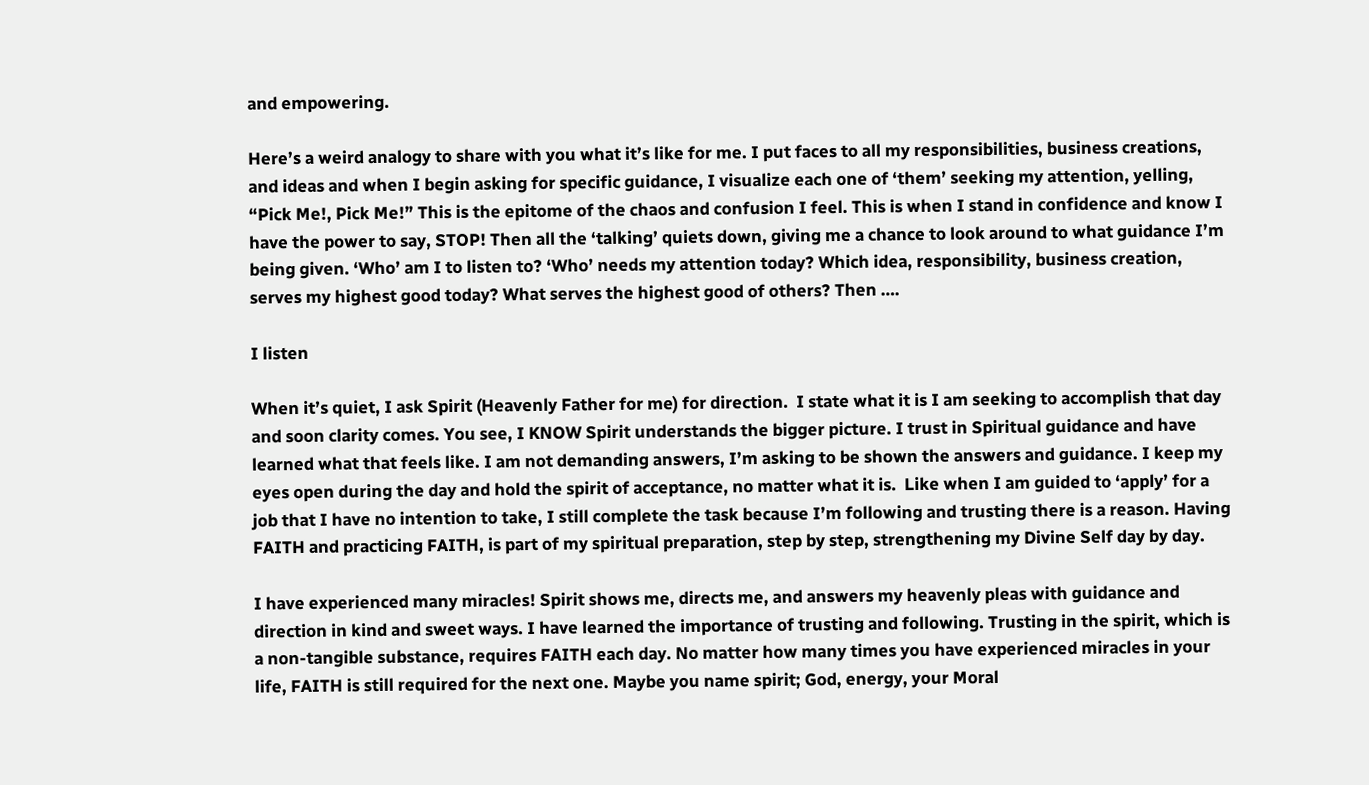and empowering.

Here’s a weird analogy to share with you what it’s like for me. I put faces to all my responsibilities, business creations, and ideas and when I begin asking for specific guidance, I visualize each one of ‘them’ seeking my attention, yelling, “Pick Me!, Pick Me!” This is the epitome of the chaos and confusion I feel. This is when I stand in confidence and know I have the power to say, STOP! Then all the ‘talking’ quiets down, giving me a chance to look around to what guidance I’m being given. ‘Who’ am I to listen to? ‘Who’ needs my attention today? Which idea, responsibility, business creation, serves my highest good today? What serves the highest good of others? Then ….

I listen

When it’s quiet, I ask Spirit (Heavenly Father for me) for direction.  I state what it is I am seeking to accomplish that day and soon clarity comes. You see, I KNOW Spirit understands the bigger picture. I trust in Spiritual guidance and have learned what that feels like. I am not demanding answers, I’m asking to be shown the answers and guidance. I keep my eyes open during the day and hold the spirit of acceptance, no matter what it is.  Like when I am guided to ‘apply’ for a job that I have no intention to take, I still complete the task because I’m following and trusting there is a reason. Having FAITH and practicing FAITH, is part of my spiritual preparation, step by step, strengthening my Divine Self day by day.

I have experienced many miracles! Spirit shows me, directs me, and answers my heavenly pleas with guidance and direction in kind and sweet ways. I have learned the importance of trusting and following. Trusting in the spirit, which is a non-tangible substance, requires FAITH each day. No matter how many times you have experienced miracles in your life, FAITH is still required for the next one. Maybe you name spirit; God, energy, your Moral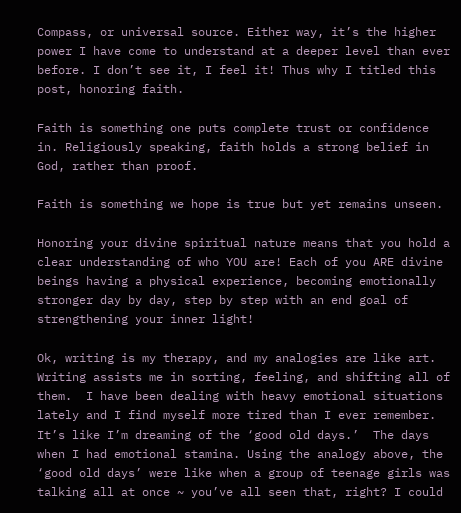Compass, or universal source. Either way, it’s the higher power I have come to understand at a deeper level than ever before. I don’t see it, I feel it! Thus why I titled this post, honoring faith.

Faith is something one puts complete trust or confidence in. Religiously speaking, faith holds a strong belief in God, rather than proof.

Faith is something we hope is true but yet remains unseen.

Honoring your divine spiritual nature means that you hold a clear understanding of who YOU are! Each of you ARE divine beings having a physical experience, becoming emotionally stronger day by day, step by step with an end goal of strengthening your inner light!

Ok, writing is my therapy, and my analogies are like art. Writing assists me in sorting, feeling, and shifting all of them.  I have been dealing with heavy emotional situations lately and I find myself more tired than I ever remember. It’s like I’m dreaming of the ‘good old days.’  The days when I had emotional stamina. Using the analogy above, the ‘good old days’ were like when a group of teenage girls was talking all at once ~ you’ve all seen that, right? I could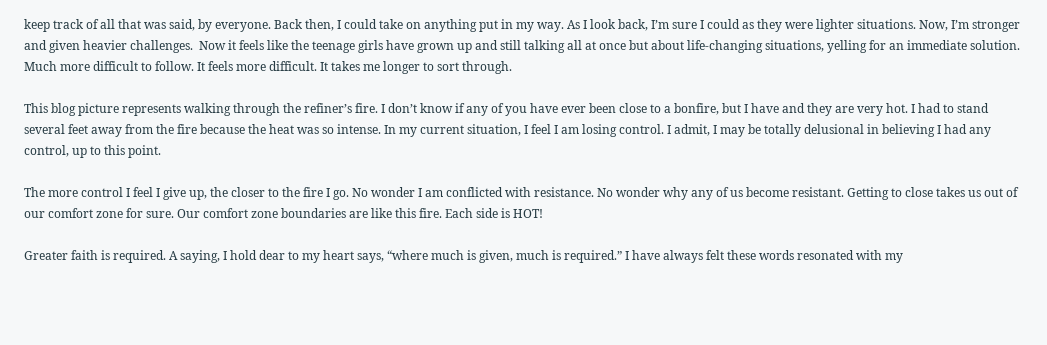keep track of all that was said, by everyone. Back then, I could take on anything put in my way. As I look back, I’m sure I could as they were lighter situations. Now, I’m stronger and given heavier challenges.  Now it feels like the teenage girls have grown up and still talking all at once but about life-changing situations, yelling for an immediate solution. Much more difficult to follow. It feels more difficult. It takes me longer to sort through.

This blog picture represents walking through the refiner’s fire. I don’t know if any of you have ever been close to a bonfire, but I have and they are very hot. I had to stand several feet away from the fire because the heat was so intense. In my current situation, I feel I am losing control. I admit, I may be totally delusional in believing I had any control, up to this point.

The more control I feel I give up, the closer to the fire I go. No wonder I am conflicted with resistance. No wonder why any of us become resistant. Getting to close takes us out of our comfort zone for sure. Our comfort zone boundaries are like this fire. Each side is HOT!

Greater faith is required. A saying, I hold dear to my heart says, “where much is given, much is required.” I have always felt these words resonated with my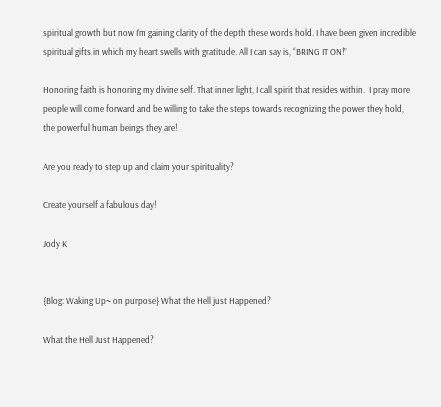spiritual growth but now I’m gaining clarity of the depth these words hold. I have been given incredible spiritual gifts in which my heart swells with gratitude. All I can say is, “BRING IT ON!”

Honoring faith is honoring my divine self. That inner light, I call spirit that resides within.  I pray more people will come forward and be willing to take the steps towards recognizing the power they hold, the powerful human beings they are!

Are you ready to step up and claim your spirituality?

Create yourself a fabulous day!

Jody K


{Blog: Waking Up~ on purpose} What the Hell just Happened?

What the Hell Just Happened?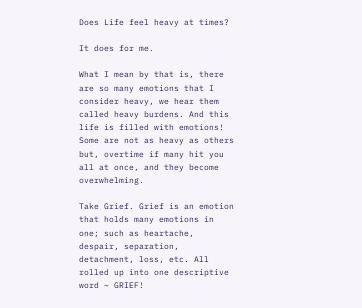Does Life feel heavy at times?

It does for me.

What I mean by that is, there are so many emotions that I consider heavy, we hear them called heavy burdens. And this life is filled with emotions! Some are not as heavy as others but, overtime if many hit you all at once, and they become overwhelming.

Take Grief. Grief is an emotion that holds many emotions in one; such as heartache, despair, separation, detachment, loss, etc. All rolled up into one descriptive word ~ GRIEF!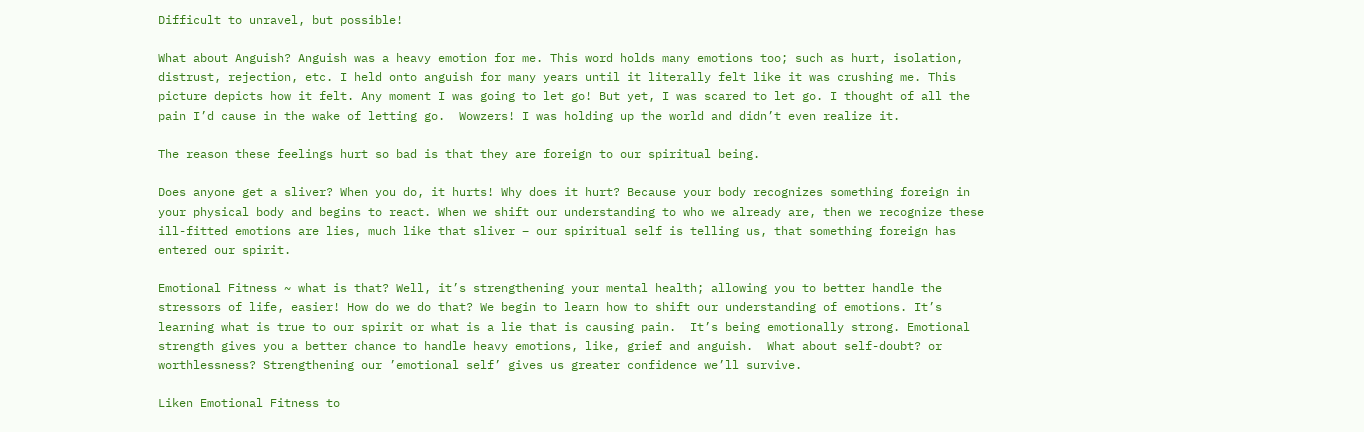Difficult to unravel, but possible!

What about Anguish? Anguish was a heavy emotion for me. This word holds many emotions too; such as hurt, isolation, distrust, rejection, etc. I held onto anguish for many years until it literally felt like it was crushing me. This picture depicts how it felt. Any moment I was going to let go! But yet, I was scared to let go. I thought of all the pain I’d cause in the wake of letting go.  Wowzers! I was holding up the world and didn’t even realize it.

The reason these feelings hurt so bad is that they are foreign to our spiritual being.

Does anyone get a sliver? When you do, it hurts! Why does it hurt? Because your body recognizes something foreign in your physical body and begins to react. When we shift our understanding to who we already are, then we recognize these ill-fitted emotions are lies, much like that sliver – our spiritual self is telling us, that something foreign has entered our spirit.

Emotional Fitness ~ what is that? Well, it’s strengthening your mental health; allowing you to better handle the stressors of life, easier! How do we do that? We begin to learn how to shift our understanding of emotions. It’s learning what is true to our spirit or what is a lie that is causing pain.  It’s being emotionally strong. Emotional strength gives you a better chance to handle heavy emotions, like, grief and anguish.  What about self-doubt? or worthlessness? Strengthening our ’emotional self’ gives us greater confidence we’ll survive.

Liken Emotional Fitness to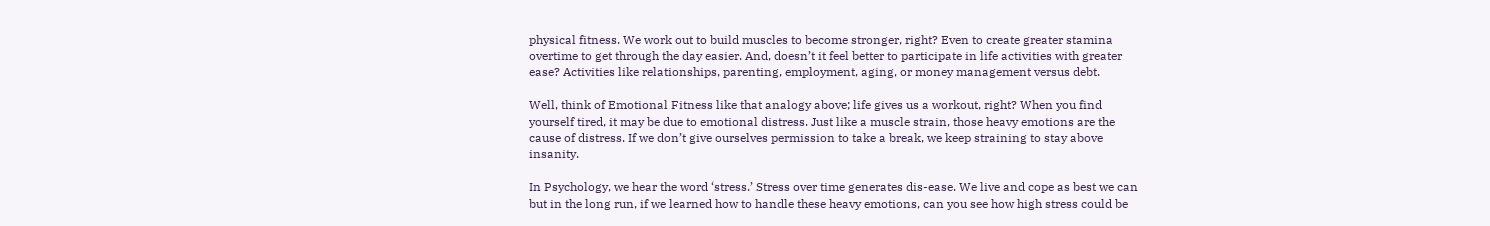physical fitness. We work out to build muscles to become stronger, right? Even to create greater stamina overtime to get through the day easier. And, doesn’t it feel better to participate in life activities with greater ease? Activities like relationships, parenting, employment, aging, or money management versus debt.

Well, think of Emotional Fitness like that analogy above; life gives us a workout, right? When you find yourself tired, it may be due to emotional distress. Just like a muscle strain, those heavy emotions are the cause of distress. If we don’t give ourselves permission to take a break, we keep straining to stay above insanity.

In Psychology, we hear the word ‘stress.’ Stress over time generates dis-ease. We live and cope as best we can but in the long run, if we learned how to handle these heavy emotions, can you see how high stress could be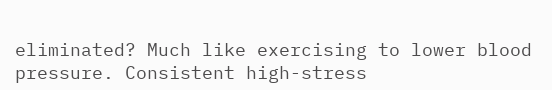eliminated? Much like exercising to lower blood pressure. Consistent high-stress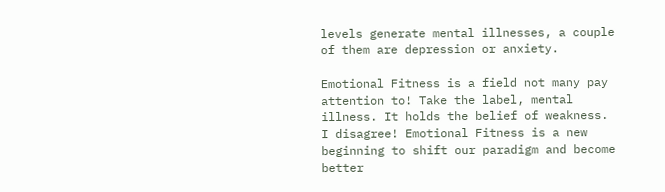levels generate mental illnesses, a couple of them are depression or anxiety.

Emotional Fitness is a field not many pay attention to! Take the label, mental illness. It holds the belief of weakness.  I disagree! Emotional Fitness is a new beginning to shift our paradigm and become better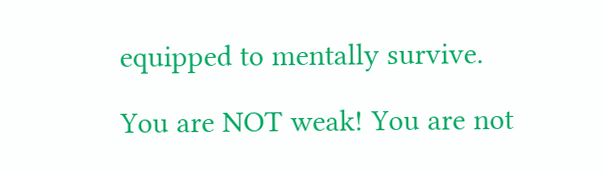equipped to mentally survive.

You are NOT weak! You are not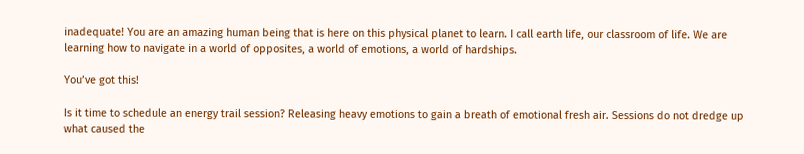inadequate! You are an amazing human being that is here on this physical planet to learn. I call earth life, our classroom of life. We are learning how to navigate in a world of opposites, a world of emotions, a world of hardships.

You’ve got this!

Is it time to schedule an energy trail session? Releasing heavy emotions to gain a breath of emotional fresh air. Sessions do not dredge up what caused the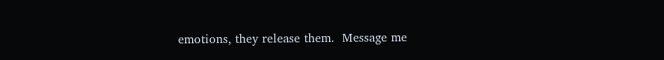emotions, they release them.  Message me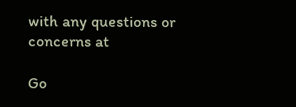with any questions or concerns at

Go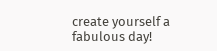create yourself a fabulous day!